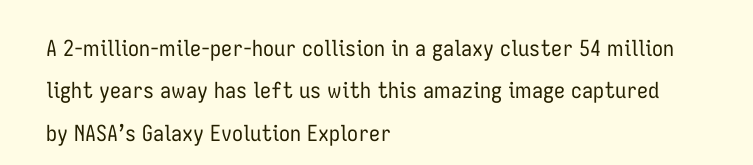A 2-million-mile-per-hour collision in a galaxy cluster 54 million light years away has left us with this amazing image captured by NASA’s Galaxy Evolution Explorer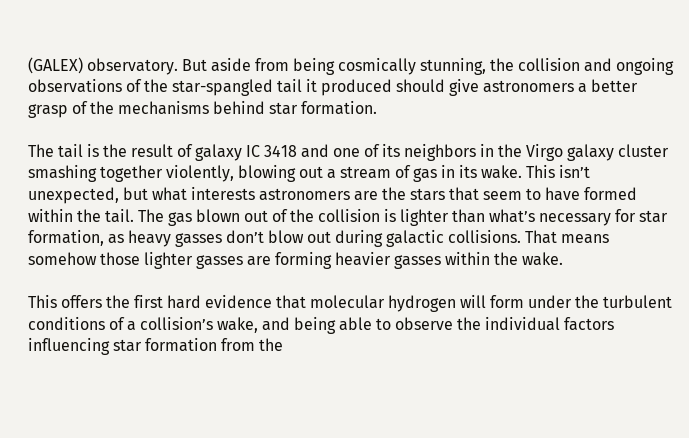(GALEX) observatory. But aside from being cosmically stunning, the collision and ongoing observations of the star-spangled tail it produced should give astronomers a better grasp of the mechanisms behind star formation.

The tail is the result of galaxy IC 3418 and one of its neighbors in the Virgo galaxy cluster smashing together violently, blowing out a stream of gas in its wake. This isn’t unexpected, but what interests astronomers are the stars that seem to have formed within the tail. The gas blown out of the collision is lighter than what’s necessary for star formation, as heavy gasses don’t blow out during galactic collisions. That means somehow those lighter gasses are forming heavier gasses within the wake.

This offers the first hard evidence that molecular hydrogen will form under the turbulent conditions of a collision’s wake, and being able to observe the individual factors influencing star formation from the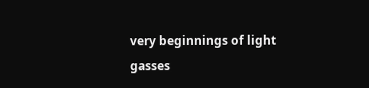very beginnings of light gasses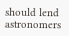should lend astronomers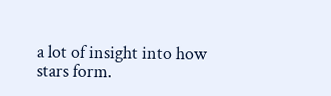a lot of insight into how stars form.